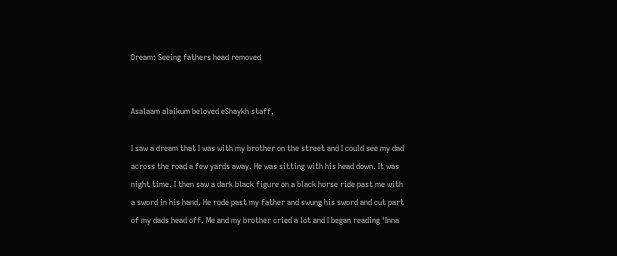Dream: Seeing fathers head removed


Asalaam alaikum beloved eShaykh staff,

I saw a dream that I was with my brother on the street and I could see my dad across the road a few yards away. He was sitting with his head down. It was night time. I then saw a dark black figure on a black horse ride past me with a sword in his hand. He rode past my father and swung his sword and cut part of my dads head off. Me and my brother cried a lot and I began reading ‘Inna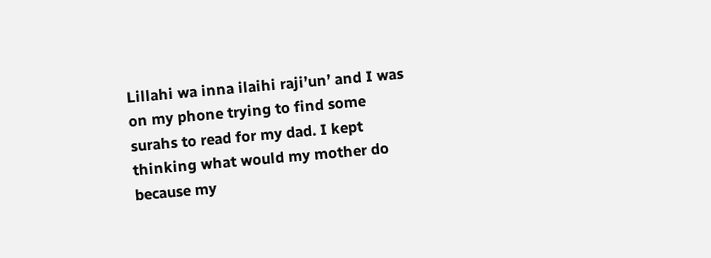Lillahi wa inna ilaihi raji’un’ and I was on my phone trying to find some surahs to read for my dad. I kept thinking what would my mother do because my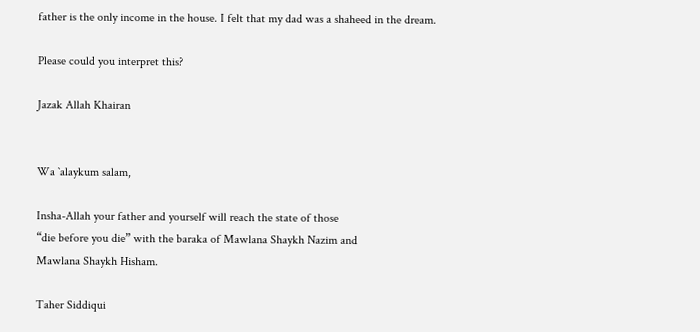father is the only income in the house. I felt that my dad was a shaheed in the dream.

Please could you interpret this?

Jazak Allah Khairan


Wa `alaykum salam,

Insha-Allah your father and yourself will reach the state of those
“die before you die” with the baraka of Mawlana Shaykh Nazim and
Mawlana Shaykh Hisham.

Taher Siddiqui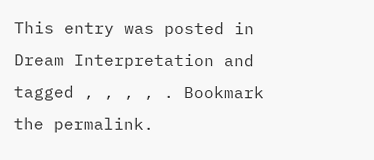This entry was posted in Dream Interpretation and tagged , , , , . Bookmark the permalink.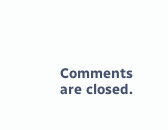Comments are closed.